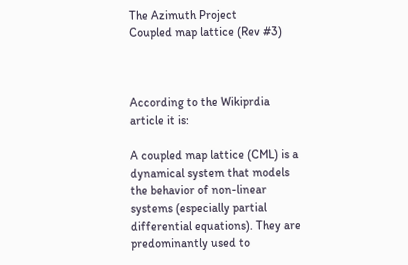The Azimuth Project
Coupled map lattice (Rev #3)



According to the Wikiprdia article it is:

A coupled map lattice (CML) is a dynamical system that models the behavior of non-linear systems (especially partial differential equations). They are predominantly used to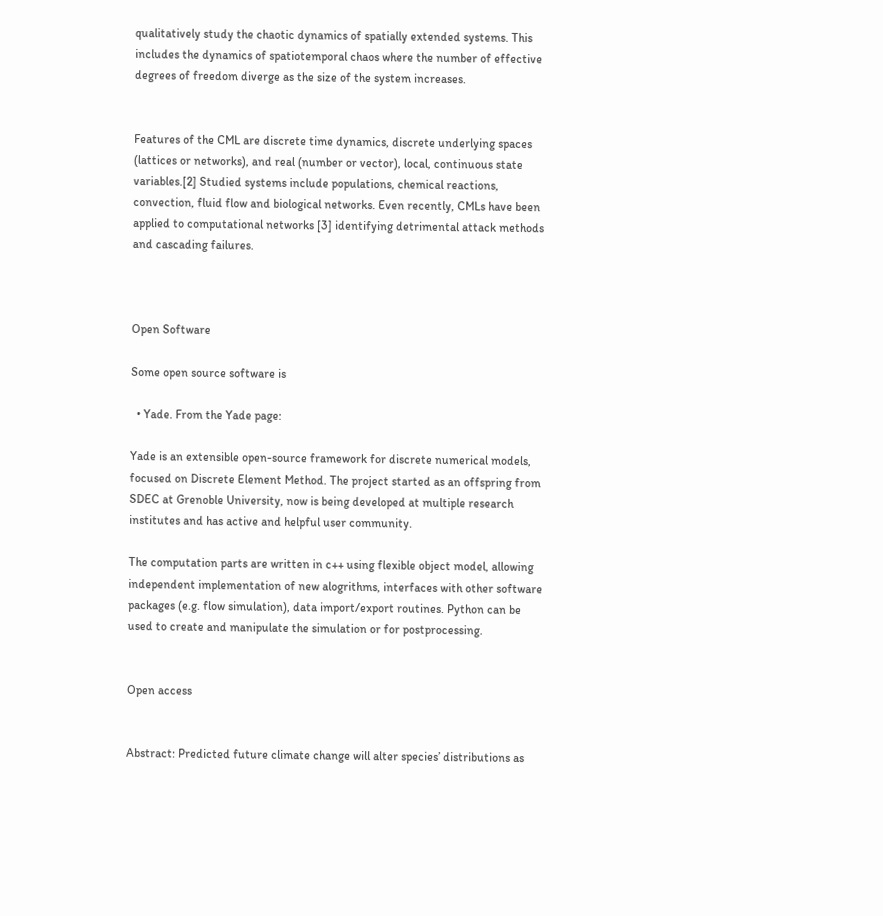qualitatively study the chaotic dynamics of spatially extended systems. This includes the dynamics of spatiotemporal chaos where the number of effective degrees of freedom diverge as the size of the system increases.


Features of the CML are discrete time dynamics, discrete underlying spaces (lattices or networks), and real (number or vector), local, continuous state variables.[2] Studied systems include populations, chemical reactions, convection, fluid flow and biological networks. Even recently, CMLs have been applied to computational networks [3] identifying detrimental attack methods and cascading failures.



Open Software

Some open source software is

  • Yade. From the Yade page:

Yade is an extensible open-source framework for discrete numerical models, focused on Discrete Element Method. The project started as an offspring from SDEC at Grenoble University, now is being developed at multiple research institutes and has active and helpful user community.

The computation parts are written in c++ using flexible object model, allowing independent implementation of new alogrithms, interfaces with other software packages (e.g. flow simulation), data import/export routines. Python can be used to create and manipulate the simulation or for postprocessing.


Open access


Abstract: Predicted future climate change will alter species’ distributions as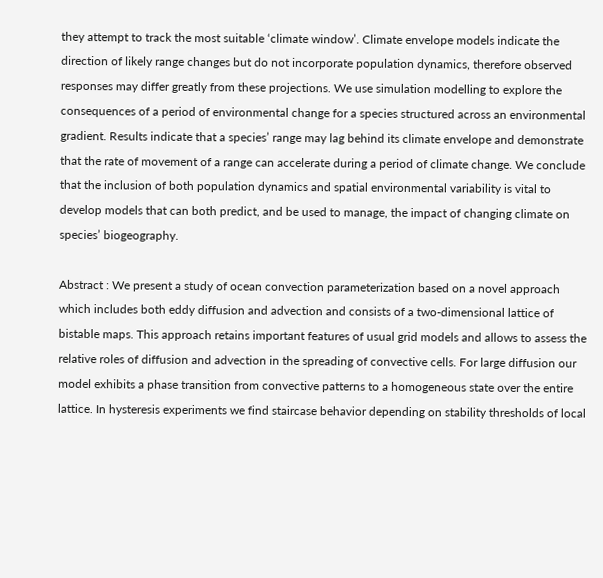they attempt to track the most suitable ‘climate window’. Climate envelope models indicate the direction of likely range changes but do not incorporate population dynamics, therefore observed responses may differ greatly from these projections. We use simulation modelling to explore the consequences of a period of environmental change for a species structured across an environmental gradient. Results indicate that a species’ range may lag behind its climate envelope and demonstrate that the rate of movement of a range can accelerate during a period of climate change. We conclude that the inclusion of both population dynamics and spatial environmental variability is vital to develop models that can both predict, and be used to manage, the impact of changing climate on species’ biogeography.

Abstract : We present a study of ocean convection parameterization based on a novel approach which includes both eddy diffusion and advection and consists of a two-dimensional lattice of bistable maps. This approach retains important features of usual grid models and allows to assess the relative roles of diffusion and advection in the spreading of convective cells. For large diffusion our model exhibits a phase transition from convective patterns to a homogeneous state over the entire lattice. In hysteresis experiments we find staircase behavior depending on stability thresholds of local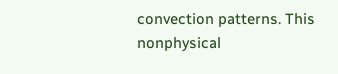convection patterns. This nonphysical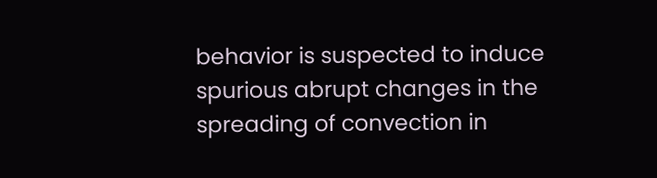behavior is suspected to induce spurious abrupt changes in the spreading of convection in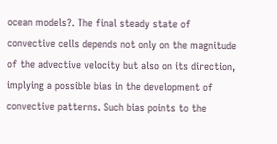ocean models?. The final steady state of convective cells depends not only on the magnitude of the advective velocity but also on its direction, implying a possible bias in the development of convective patterns. Such bias points to the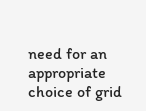need for an appropriate choice of grid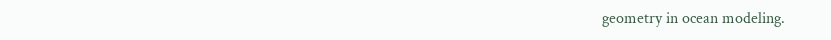geometry in ocean modeling.